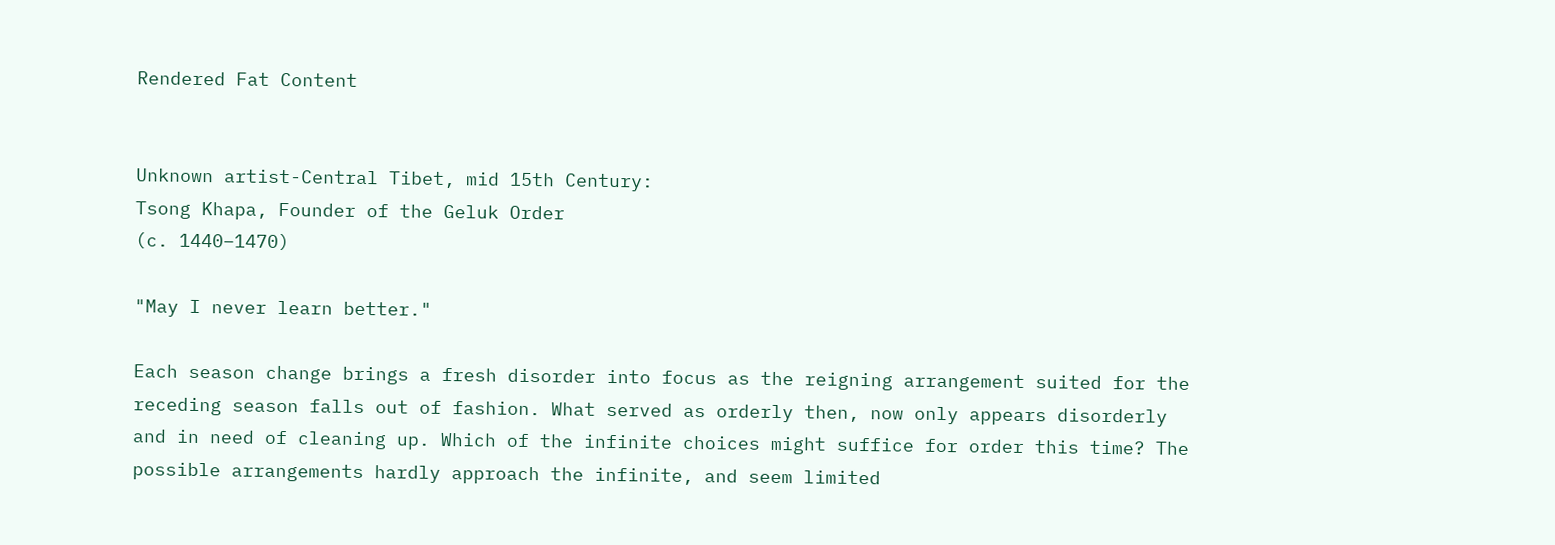Rendered Fat Content


Unknown artist-Central Tibet, mid 15th Century:
Tsong Khapa, Founder of the Geluk Order
(c. 1440–1470)

"May I never learn better."

Each season change brings a fresh disorder into focus as the reigning arrangement suited for the receding season falls out of fashion. What served as orderly then, now only appears disorderly and in need of cleaning up. Which of the infinite choices might suffice for order this time? The possible arrangements hardly approach the infinite, and seem limited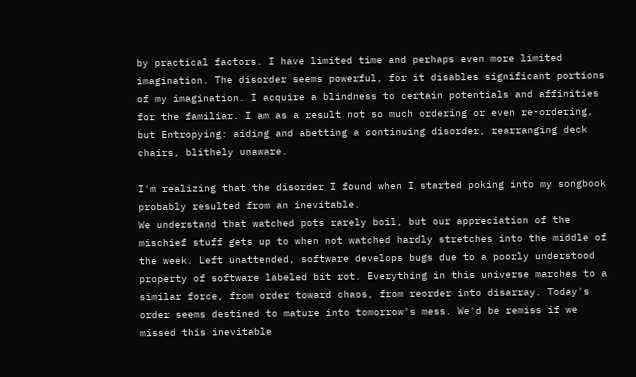by practical factors. I have limited time and perhaps even more limited imagination. The disorder seems powerful, for it disables significant portions of my imagination. I acquire a blindness to certain potentials and affinities for the familiar. I am as a result not so much ordering or even re-ordering, but Entropying: aiding and abetting a continuing disorder, rearranging deck chairs, blithely unaware.

I'm realizing that the disorder I found when I started poking into my songbook probably resulted from an inevitable.
We understand that watched pots rarely boil, but our appreciation of the mischief stuff gets up to when not watched hardly stretches into the middle of the week. Left unattended, software develops bugs due to a poorly understood property of software labeled bit rot. Everything in this universe marches to a similar force, from order toward chaos, from reorder into disarray. Today's order seems destined to mature into tomorrow's mess. We'd be remiss if we missed this inevitable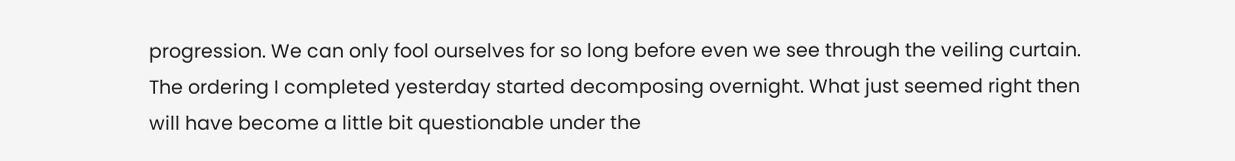progression. We can only fool ourselves for so long before even we see through the veiling curtain. The ordering I completed yesterday started decomposing overnight. What just seemed right then will have become a little bit questionable under the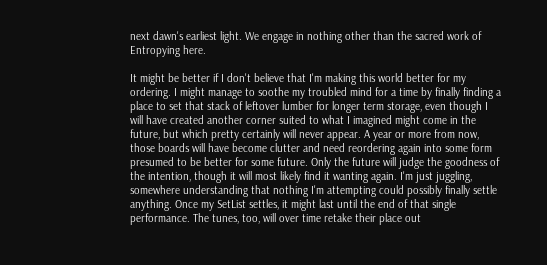next dawn's earliest light. We engage in nothing other than the sacred work of Entropying here.

It might be better if I don't believe that I'm making this world better for my ordering. I might manage to soothe my troubled mind for a time by finally finding a place to set that stack of leftover lumber for longer term storage, even though I will have created another corner suited to what I imagined might come in the future, but which pretty certainly will never appear. A year or more from now, those boards will have become clutter and need reordering again into some form presumed to be better for some future. Only the future will judge the goodness of the intention, though it will most likely find it wanting again. I'm just juggling, somewhere understanding that nothing I'm attempting could possibly finally settle anything. Once my SetList settles, it might last until the end of that single performance. The tunes, too, will over time retake their place out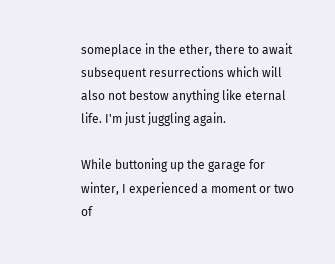someplace in the ether, there to await subsequent resurrections which will also not bestow anything like eternal life. I'm just juggling again.

While buttoning up the garage for winter, I experienced a moment or two of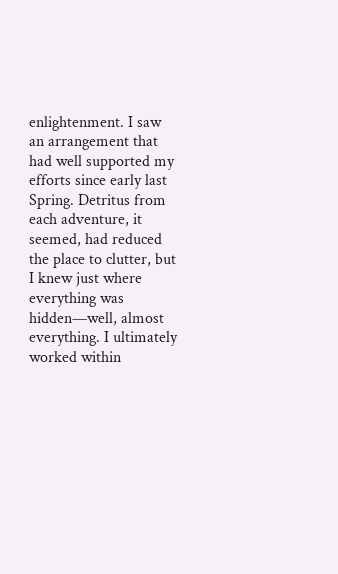enlightenment. I saw an arrangement that had well supported my efforts since early last Spring. Detritus from each adventure, it seemed, had reduced the place to clutter, but I knew just where everything was hidden—well, almost everything. I ultimately worked within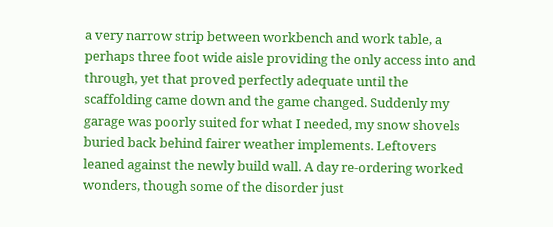a very narrow strip between workbench and work table, a perhaps three foot wide aisle providing the only access into and through, yet that proved perfectly adequate until the scaffolding came down and the game changed. Suddenly my garage was poorly suited for what I needed, my snow shovels buried back behind fairer weather implements. Leftovers leaned against the newly build wall. A day re-ordering worked wonders, though some of the disorder just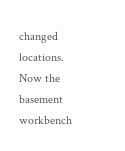changed locations. Now the basement workbench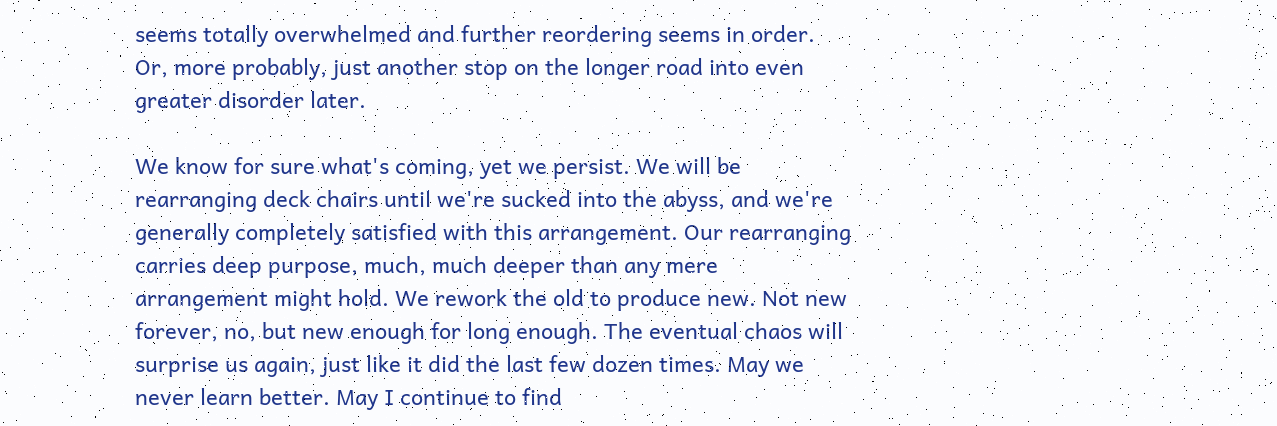seems totally overwhelmed and further reordering seems in order. Or, more probably, just another stop on the longer road into even greater disorder later.

We know for sure what's coming, yet we persist. We will be rearranging deck chairs until we're sucked into the abyss, and we're generally completely satisfied with this arrangement. Our rearranging carries deep purpose, much, much deeper than any mere arrangement might hold. We rework the old to produce new. Not new forever, no, but new enough for long enough. The eventual chaos will surprise us again, just like it did the last few dozen times. May we never learn better. May I continue to find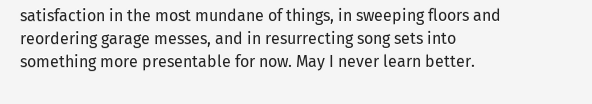satisfaction in the most mundane of things, in sweeping floors and reordering garage messes, and in resurrecting song sets into something more presentable for now. May I never learn better.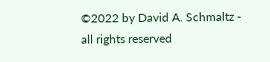©2022 by David A. Schmaltz - all rights reserved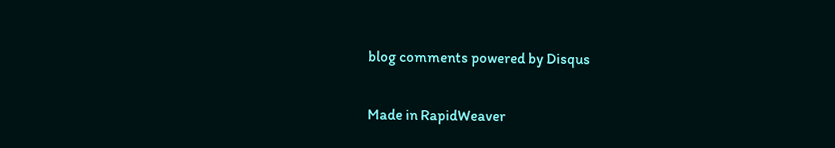blog comments powered by Disqus

Made in RapidWeaver